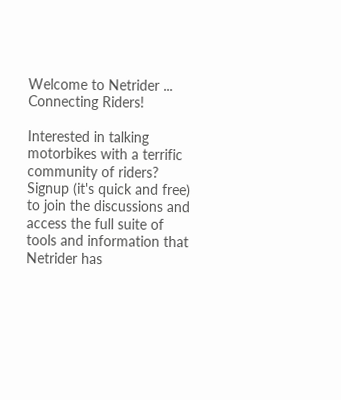Welcome to Netrider ... Connecting Riders!

Interested in talking motorbikes with a terrific community of riders?
Signup (it's quick and free) to join the discussions and access the full suite of tools and information that Netrider has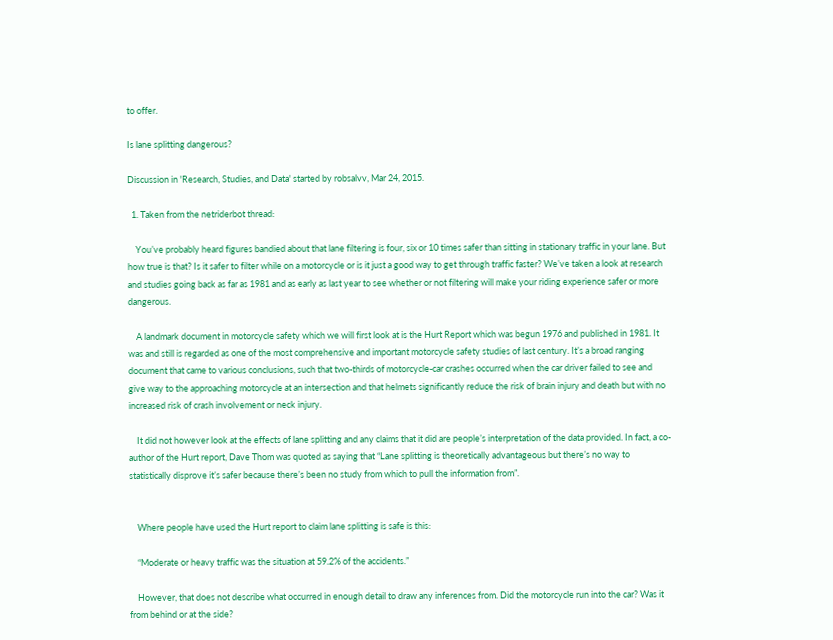to offer.

Is lane splitting dangerous?

Discussion in 'Research, Studies, and Data' started by robsalvv, Mar 24, 2015.

  1. Taken from the netriderbot thread:

    You’ve probably heard figures bandied about that lane filtering is four, six or 10 times safer than sitting in stationary traffic in your lane. But how true is that? Is it safer to filter while on a motorcycle or is it just a good way to get through traffic faster? We’ve taken a look at research and studies going back as far as 1981 and as early as last year to see whether or not filtering will make your riding experience safer or more dangerous.

    A landmark document in motorcycle safety which we will first look at is the Hurt Report which was begun 1976 and published in 1981. It was and still is regarded as one of the most comprehensive and important motorcycle safety studies of last century. It’s a broad ranging document that came to various conclusions, such that two-thirds of motorcycle-car crashes occurred when the car driver failed to see and give way to the approaching motorcycle at an intersection and that helmets significantly reduce the risk of brain injury and death but with no increased risk of crash involvement or neck injury.

    It did not however look at the effects of lane splitting and any claims that it did are people’s interpretation of the data provided. In fact, a co-author of the Hurt report, Dave Thom was quoted as saying that “Lane splitting is theoretically advantageous but there’s no way to statistically disprove it’s safer because there’s been no study from which to pull the information from”.


    Where people have used the Hurt report to claim lane splitting is safe is this:

    “Moderate or heavy traffic was the situation at 59.2% of the accidents.”

    However, that does not describe what occurred in enough detail to draw any inferences from. Did the motorcycle run into the car? Was it from behind or at the side?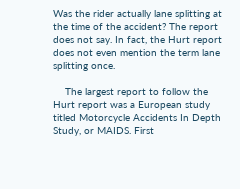Was the rider actually lane splitting at the time of the accident? The report does not say. In fact, the Hurt report does not even mention the term lane splitting once.

    The largest report to follow the Hurt report was a European study titled Motorcycle Accidents In Depth Study, or MAIDS. First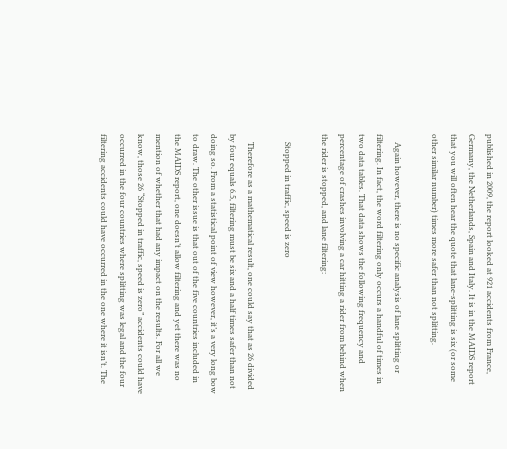published in 2009, the report looked at 921 accidents from France, Germany, the Netherlands, Spain and Italy. It is in the MAIDS report that you will often hear the quote that lane-splitting is six (or some other similar number) times more safer than not splitting.

    Again however, there is no specific analysis of lane splitting or filtering. In fact, the word filtering only occurs a handful of times in two data tables. That data shows the following frequency and percentage of crashes involving a car hitting a rider from behind when the rider is stopped, and lane filtering:

    Stopped in traffic, speed is zero

    Therefore as a mathematical result, one could say that as 26 divided by four equals 6.5, filtering must be six and a half times safer than not doing so. From a statistical point of view however, it’s a very long bow to draw. The other issue is that out of the five countries included in the MAIDS report, one doesn’t allow filtering and yet there was no mention of whether that had any impact on the results. For all we know, those 26 “Stopped in traffic, speed is zero” accidents could have occurred in the four countries where splitting was legal and the four filtering accidents could have occurred in the one where it isn’t. The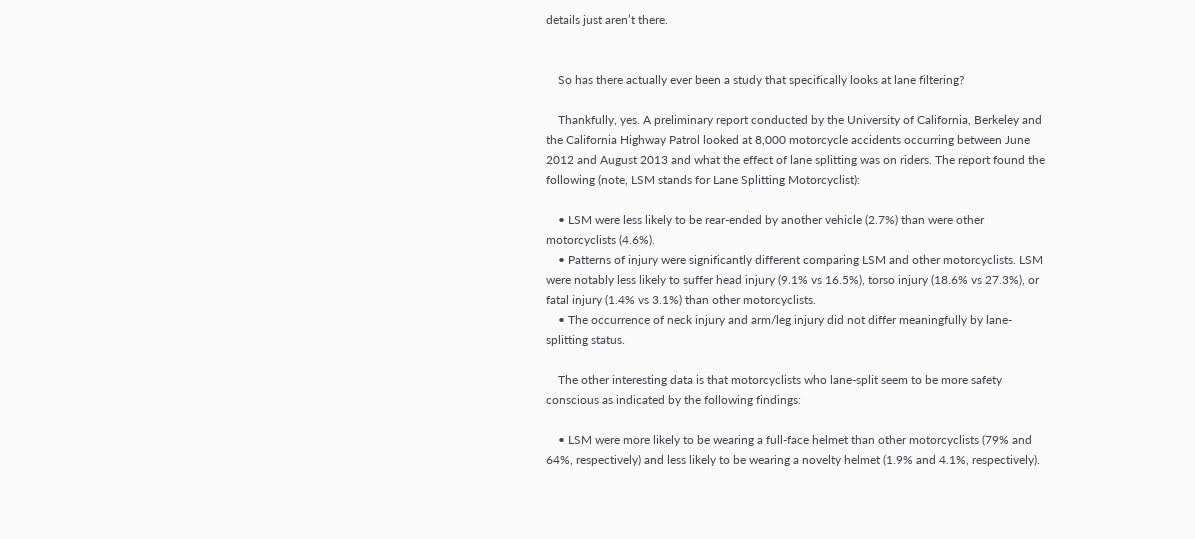details just aren’t there.


    So has there actually ever been a study that specifically looks at lane filtering?

    Thankfully, yes. A preliminary report conducted by the University of California, Berkeley and the California Highway Patrol looked at 8,000 motorcycle accidents occurring between June 2012 and August 2013 and what the effect of lane splitting was on riders. The report found the following (note, LSM stands for Lane Splitting Motorcyclist):

    • LSM were less likely to be rear-ended by another vehicle (2.7%) than were other motorcyclists (4.6%).
    • Patterns of injury were significantly different comparing LSM and other motorcyclists. LSM were notably less likely to suffer head injury (9.1% vs 16.5%), torso injury (18.6% vs 27.3%), or fatal injury (1.4% vs 3.1%) than other motorcyclists.
    • The occurrence of neck injury and arm/leg injury did not differ meaningfully by lane-splitting status.

    The other interesting data is that motorcyclists who lane-split seem to be more safety conscious as indicated by the following findings:

    • LSM were more likely to be wearing a full-face helmet than other motorcyclists (79% and 64%, respectively) and less likely to be wearing a novelty helmet (1.9% and 4.1%, respectively).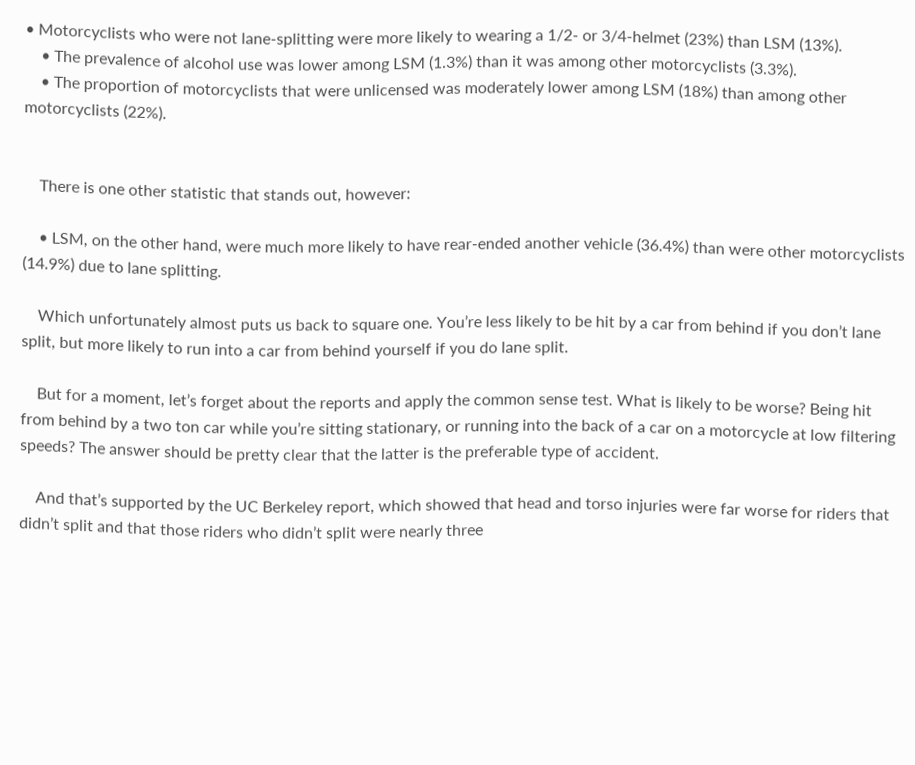• Motorcyclists who were not lane-splitting were more likely to wearing a 1/2- or 3/4-helmet (23%) than LSM (13%).
    • The prevalence of alcohol use was lower among LSM (1.3%) than it was among other motorcyclists (3.3%).
    • The proportion of motorcyclists that were unlicensed was moderately lower among LSM (18%) than among other motorcyclists (22%).


    There is one other statistic that stands out, however:

    • LSM, on the other hand, were much more likely to have rear-ended another vehicle (36.4%) than were other motorcyclists (14.9%) due to lane splitting.

    Which unfortunately almost puts us back to square one. You’re less likely to be hit by a car from behind if you don’t lane split, but more likely to run into a car from behind yourself if you do lane split.

    But for a moment, let’s forget about the reports and apply the common sense test. What is likely to be worse? Being hit from behind by a two ton car while you’re sitting stationary, or running into the back of a car on a motorcycle at low filtering speeds? The answer should be pretty clear that the latter is the preferable type of accident.

    And that’s supported by the UC Berkeley report, which showed that head and torso injuries were far worse for riders that didn’t split and that those riders who didn’t split were nearly three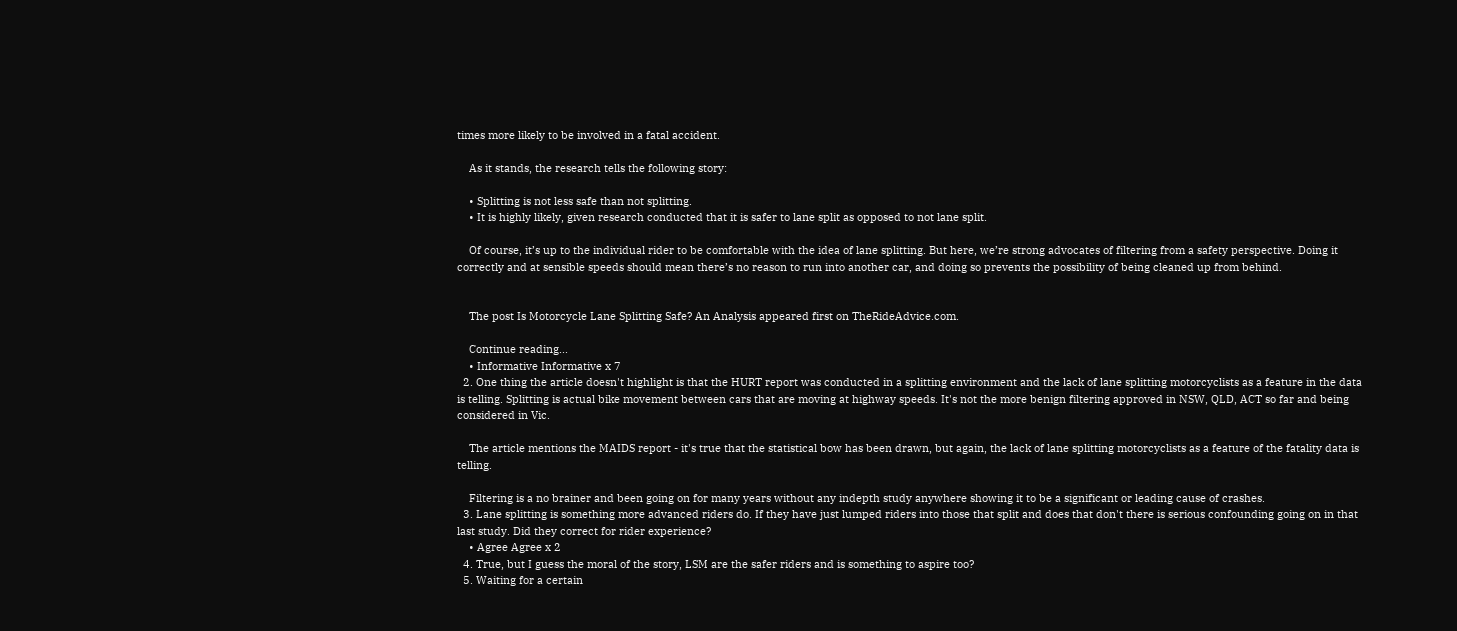times more likely to be involved in a fatal accident.

    As it stands, the research tells the following story:

    • Splitting is not less safe than not splitting.
    • It is highly likely, given research conducted that it is safer to lane split as opposed to not lane split.

    Of course, it’s up to the individual rider to be comfortable with the idea of lane splitting. But here, we’re strong advocates of filtering from a safety perspective. Doing it correctly and at sensible speeds should mean there’s no reason to run into another car, and doing so prevents the possibility of being cleaned up from behind.


    The post Is Motorcycle Lane Splitting Safe? An Analysis appeared first on TheRideAdvice.com.

    Continue reading...
    • Informative Informative x 7
  2. One thing the article doesn't highlight is that the HURT report was conducted in a splitting environment and the lack of lane splitting motorcyclists as a feature in the data is telling. Splitting is actual bike movement between cars that are moving at highway speeds. It's not the more benign filtering approved in NSW, QLD, ACT so far and being considered in Vic.

    The article mentions the MAIDS report - it's true that the statistical bow has been drawn, but again, the lack of lane splitting motorcyclists as a feature of the fatality data is telling.

    Filtering is a no brainer and been going on for many years without any indepth study anywhere showing it to be a significant or leading cause of crashes.
  3. Lane splitting is something more advanced riders do. If they have just lumped riders into those that split and does that don't there is serious confounding going on in that last study. Did they correct for rider experience?
    • Agree Agree x 2
  4. True, but I guess the moral of the story, LSM are the safer riders and is something to aspire too?
  5. Waiting for a certain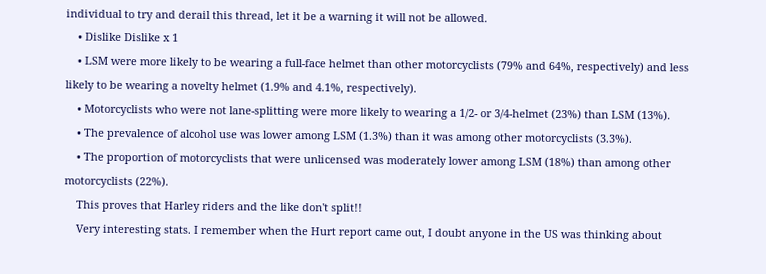individual to try and derail this thread, let it be a warning it will not be allowed.
    • Dislike Dislike x 1
    • LSM were more likely to be wearing a full-face helmet than other motorcyclists (79% and 64%, respectively) and less likely to be wearing a novelty helmet (1.9% and 4.1%, respectively).
    • Motorcyclists who were not lane-splitting were more likely to wearing a 1/2- or 3/4-helmet (23%) than LSM (13%).
    • The prevalence of alcohol use was lower among LSM (1.3%) than it was among other motorcyclists (3.3%).
    • The proportion of motorcyclists that were unlicensed was moderately lower among LSM (18%) than among other motorcyclists (22%).
    This proves that Harley riders and the like don't split!!
    Very interesting stats. I remember when the Hurt report came out, I doubt anyone in the US was thinking about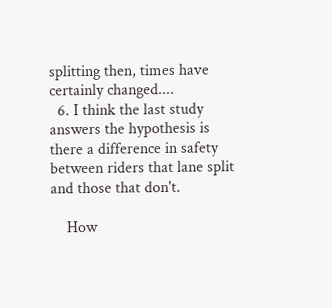splitting then, times have certainly changed....
  6. I think the last study answers the hypothesis is there a difference in safety between riders that lane split and those that don't.

    How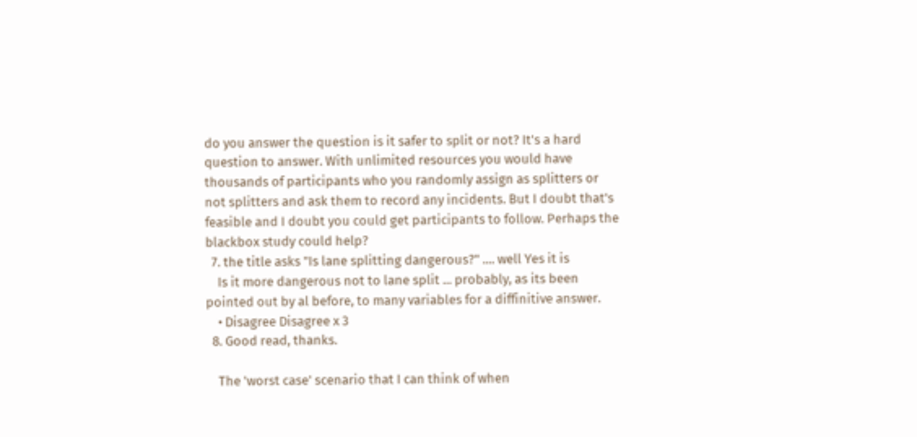do you answer the question is it safer to split or not? It's a hard question to answer. With unlimited resources you would have thousands of participants who you randomly assign as splitters or not splitters and ask them to record any incidents. But I doubt that's feasible and I doubt you could get participants to follow. Perhaps the blackbox study could help?
  7. the title asks "Is lane splitting dangerous?" .... well Yes it is
    Is it more dangerous not to lane split ... probably, as its been pointed out by al before, to many variables for a diffinitive answer.
    • Disagree Disagree x 3
  8. Good read, thanks.

    The 'worst case' scenario that I can think of when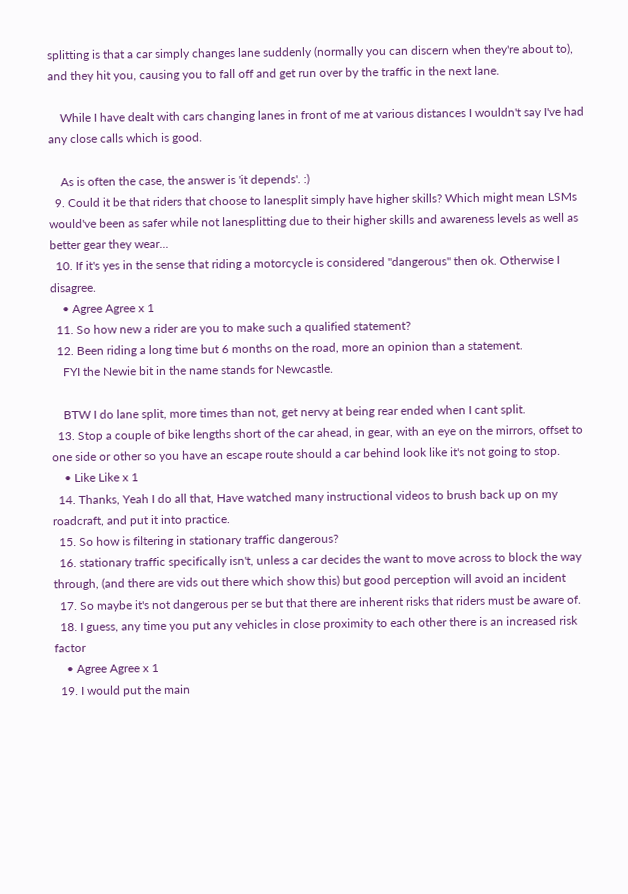splitting is that a car simply changes lane suddenly (normally you can discern when they're about to), and they hit you, causing you to fall off and get run over by the traffic in the next lane.

    While I have dealt with cars changing lanes in front of me at various distances I wouldn't say I've had any close calls which is good.

    As is often the case, the answer is 'it depends'. :)
  9. Could it be that riders that choose to lanesplit simply have higher skills? Which might mean LSMs would've been as safer while not lanesplitting due to their higher skills and awareness levels as well as better gear they wear...
  10. If it's yes in the sense that riding a motorcycle is considered "dangerous" then ok. Otherwise I disagree.
    • Agree Agree x 1
  11. So how new a rider are you to make such a qualified statement?
  12. Been riding a long time but 6 months on the road, more an opinion than a statement.
    FYI the Newie bit in the name stands for Newcastle.

    BTW I do lane split, more times than not, get nervy at being rear ended when I cant split.
  13. Stop a couple of bike lengths short of the car ahead, in gear, with an eye on the mirrors, offset to one side or other so you have an escape route should a car behind look like it's not going to stop.
    • Like Like x 1
  14. Thanks, Yeah I do all that, Have watched many instructional videos to brush back up on my roadcraft, and put it into practice.
  15. So how is filtering in stationary traffic dangerous?
  16. stationary traffic specifically isn't, unless a car decides the want to move across to block the way through, (and there are vids out there which show this) but good perception will avoid an incident
  17. So maybe it's not dangerous per se but that there are inherent risks that riders must be aware of.
  18. I guess, any time you put any vehicles in close proximity to each other there is an increased risk factor
    • Agree Agree x 1
  19. I would put the main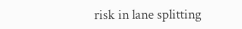risk in lane splitting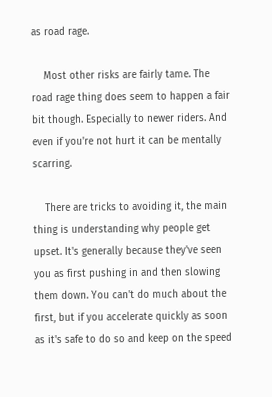as road rage.

    Most other risks are fairly tame. The road rage thing does seem to happen a fair bit though. Especially to newer riders. And even if you're not hurt it can be mentally scarring.

    There are tricks to avoiding it, the main thing is understanding why people get upset. It's generally because they've seen you as first pushing in and then slowing them down. You can't do much about the first, but if you accelerate quickly as soon as it's safe to do so and keep on the speed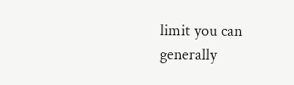limit you can generally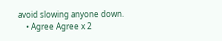avoid slowing anyone down.
    • Agree Agree x 2